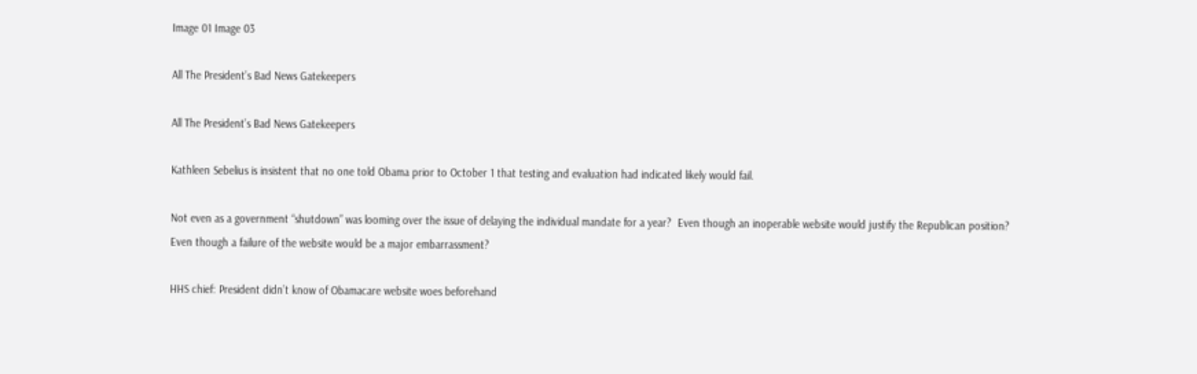Image 01 Image 03

All The President’s Bad News Gatekeepers

All The President’s Bad News Gatekeepers

Kathleen Sebelius is insistent that no one told Obama prior to October 1 that testing and evaluation had indicated likely would fail.

Not even as a government “shutdown” was looming over the issue of delaying the individual mandate for a year?  Even though an inoperable website would justify the Republican position?  Even though a failure of the website would be a major embarrassment?

HHS chief: President didn’t know of Obamacare website woes beforehand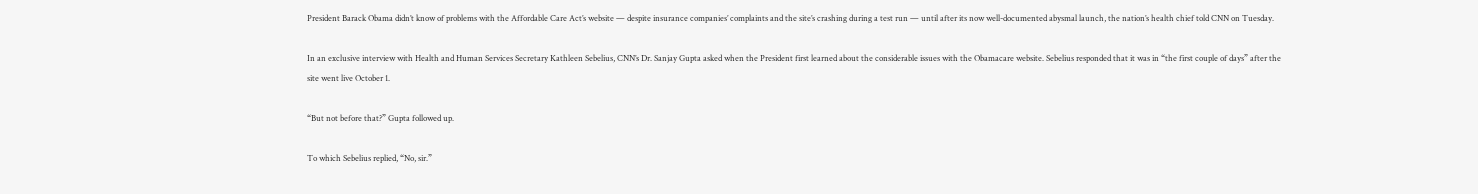President Barack Obama didn’t know of problems with the Affordable Care Act’s website — despite insurance companies’ complaints and the site’s crashing during a test run — until after its now well-documented abysmal launch, the nation’s health chief told CNN on Tuesday.

In an exclusive interview with Health and Human Services Secretary Kathleen Sebelius, CNN’s Dr. Sanjay Gupta asked when the President first learned about the considerable issues with the Obamacare website. Sebelius responded that it was in “the first couple of days” after the site went live October 1.

“But not before that?” Gupta followed up.

To which Sebelius replied, “No, sir.”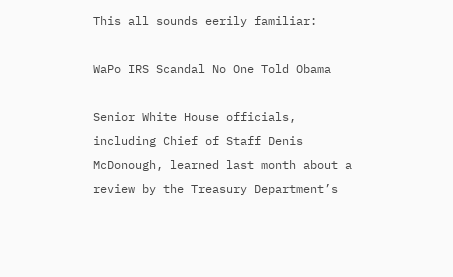This all sounds eerily familiar:

WaPo IRS Scandal No One Told Obama

Senior White House officials, including Chief of Staff Denis McDonough, learned last month about a review by the Treasury Department’s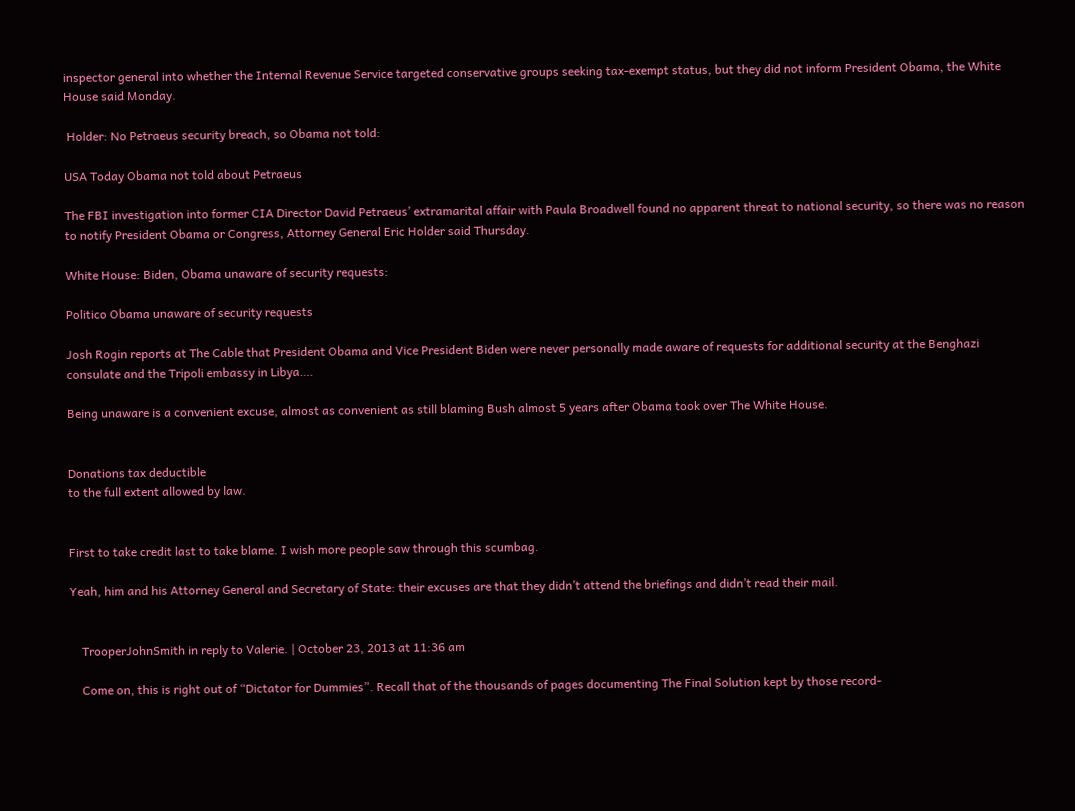inspector general into whether the Internal Revenue Service targeted conservative groups seeking tax-exempt status, but they did not inform President Obama, the White House said Monday.

 Holder: No Petraeus security breach, so Obama not told:

USA Today Obama not told about Petraeus

The FBI investigation into former CIA Director David Petraeus’ extramarital affair with Paula Broadwell found no apparent threat to national security, so there was no reason to notify President Obama or Congress, Attorney General Eric Holder said Thursday.

White House: Biden, Obama unaware of security requests:

Politico Obama unaware of security requests

Josh Rogin reports at The Cable that President Obama and Vice President Biden were never personally made aware of requests for additional security at the Benghazi consulate and the Tripoli embassy in Libya….

Being unaware is a convenient excuse, almost as convenient as still blaming Bush almost 5 years after Obama took over The White House.


Donations tax deductible
to the full extent allowed by law.


First to take credit last to take blame. I wish more people saw through this scumbag.

Yeah, him and his Attorney General and Secretary of State: their excuses are that they didn’t attend the briefings and didn’t read their mail.


    TrooperJohnSmith in reply to Valerie. | October 23, 2013 at 11:36 am

    Come on, this is right out of “Dictator for Dummies”. Recall that of the thousands of pages documenting The Final Solution kept by those record-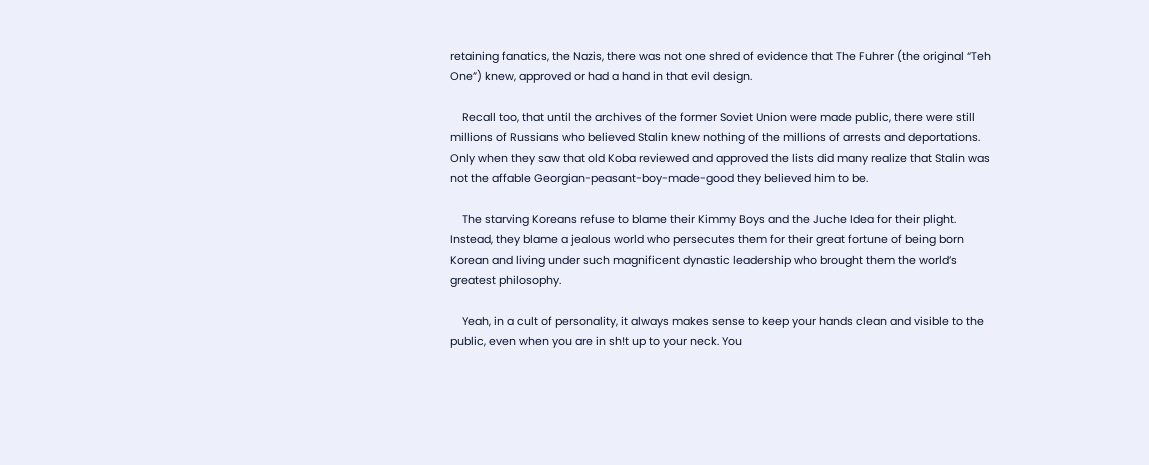retaining fanatics, the Nazis, there was not one shred of evidence that The Fuhrer (the original “Teh One”) knew, approved or had a hand in that evil design.

    Recall too, that until the archives of the former Soviet Union were made public, there were still millions of Russians who believed Stalin knew nothing of the millions of arrests and deportations. Only when they saw that old Koba reviewed and approved the lists did many realize that Stalin was not the affable Georgian-peasant-boy-made-good they believed him to be.

    The starving Koreans refuse to blame their Kimmy Boys and the Juche Idea for their plight. Instead, they blame a jealous world who persecutes them for their great fortune of being born Korean and living under such magnificent dynastic leadership who brought them the world’s greatest philosophy.

    Yeah, in a cult of personality, it always makes sense to keep your hands clean and visible to the public, even when you are in sh!t up to your neck. You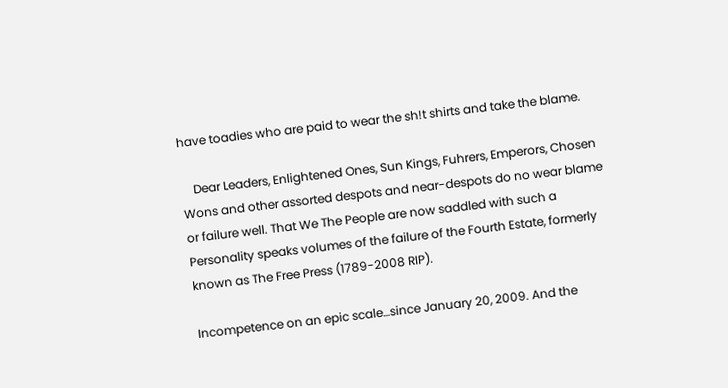have toadies who are paid to wear the sh!t shirts and take the blame.

    Dear Leaders, Enlightened Ones, Sun Kings, Fuhrers, Emperors, Chosen Wons and other assorted despots and near-despots do no wear blame or failure well. That We The People are now saddled with such a Personality speaks volumes of the failure of the Fourth Estate, formerly known as The Free Press (1789-2008 RIP).

Incompetence on an epic scale…since January 20, 2009. And the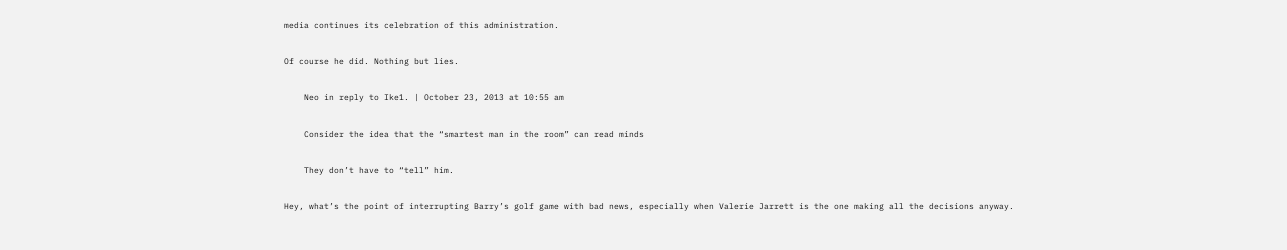media continues its celebration of this administration.

Of course he did. Nothing but lies.

    Neo in reply to Ike1. | October 23, 2013 at 10:55 am

    Consider the idea that the “smartest man in the room” can read minds

    They don’t have to “tell” him.

Hey, what’s the point of interrupting Barry’s golf game with bad news, especially when Valerie Jarrett is the one making all the decisions anyway.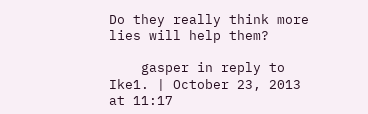Do they really think more lies will help them?

    gasper in reply to Ike1. | October 23, 2013 at 11:17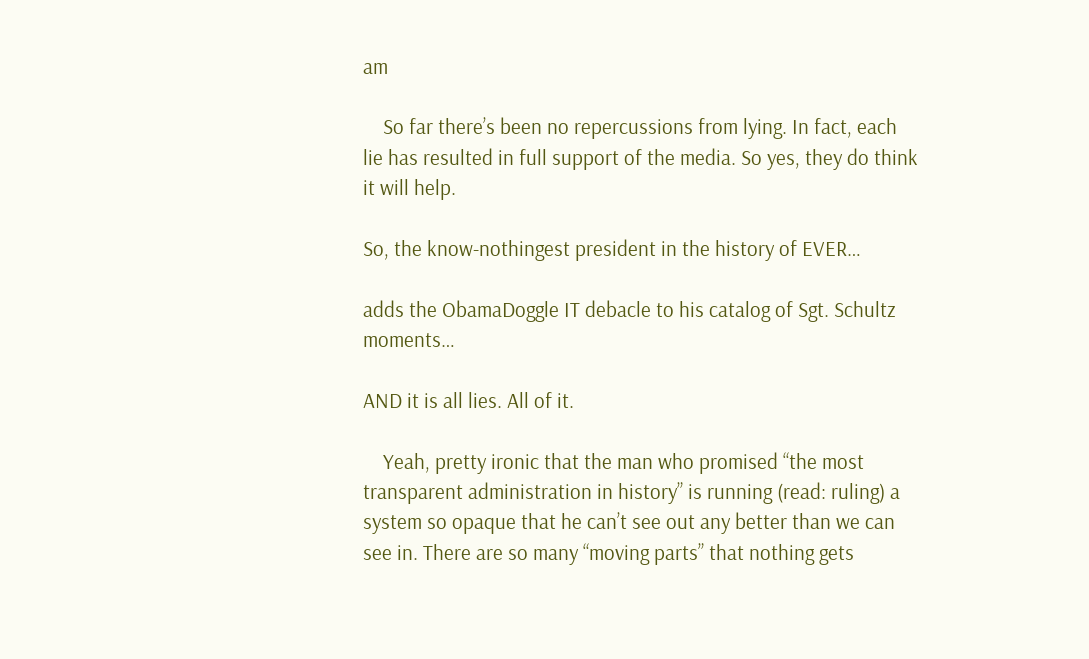am

    So far there’s been no repercussions from lying. In fact, each lie has resulted in full support of the media. So yes, they do think it will help.

So, the know-nothingest president in the history of EVER…

adds the ObamaDoggle IT debacle to his catalog of Sgt. Schultz moments…

AND it is all lies. All of it.

    Yeah, pretty ironic that the man who promised “the most transparent administration in history” is running (read: ruling) a system so opaque that he can’t see out any better than we can see in. There are so many “moving parts” that nothing gets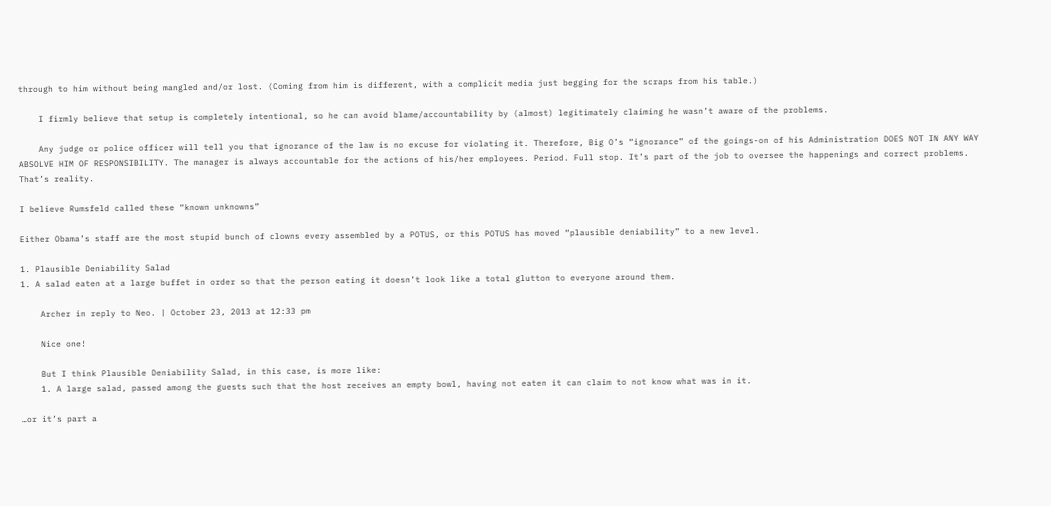through to him without being mangled and/or lost. (Coming from him is different, with a complicit media just begging for the scraps from his table.)

    I firmly believe that setup is completely intentional, so he can avoid blame/accountability by (almost) legitimately claiming he wasn’t aware of the problems.

    Any judge or police officer will tell you that ignorance of the law is no excuse for violating it. Therefore, Big O’s “ignorance” of the goings-on of his Administration DOES NOT IN ANY WAY ABSOLVE HIM OF RESPONSIBILITY. The manager is always accountable for the actions of his/her employees. Period. Full stop. It’s part of the job to oversee the happenings and correct problems. That’s reality.

I believe Rumsfeld called these “known unknowns”

Either Obama’s staff are the most stupid bunch of clowns every assembled by a POTUS, or this POTUS has moved “plausible deniability” to a new level.

1. Plausible Deniability Salad
1. A salad eaten at a large buffet in order so that the person eating it doesn’t look like a total glutton to everyone around them.

    Archer in reply to Neo. | October 23, 2013 at 12:33 pm

    Nice one!

    But I think Plausible Deniability Salad, in this case, is more like:
    1. A large salad, passed among the guests such that the host receives an empty bowl, having not eaten it can claim to not know what was in it.

…or it’s part a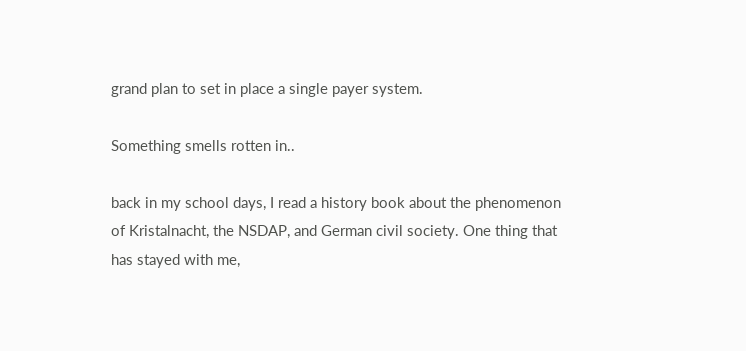grand plan to set in place a single payer system.

Something smells rotten in..

back in my school days, I read a history book about the phenomenon of Kristalnacht, the NSDAP, and German civil society. One thing that has stayed with me,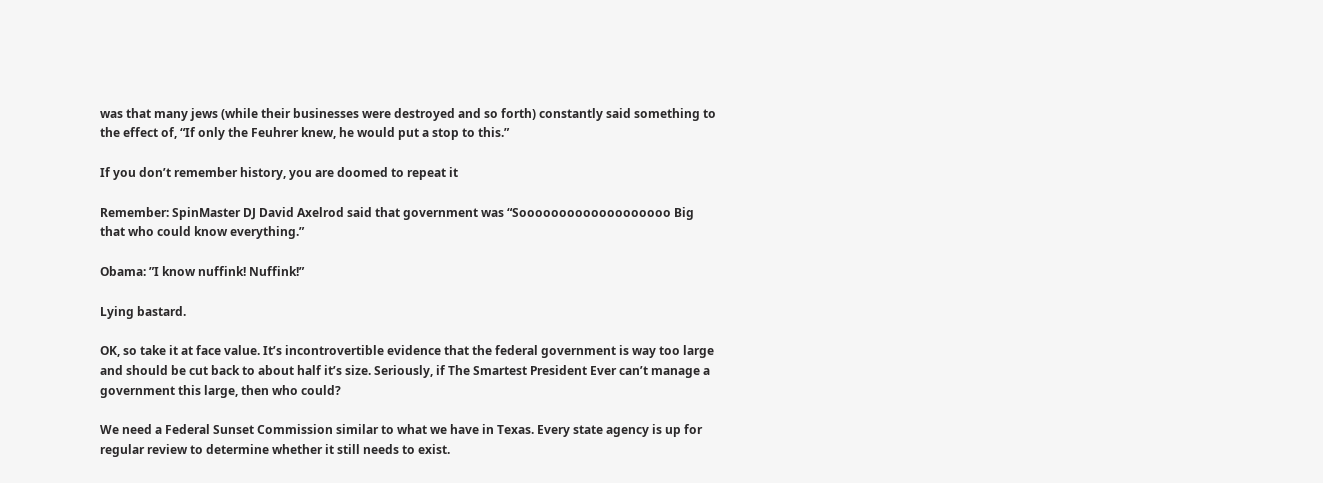was that many jews (while their businesses were destroyed and so forth) constantly said something to the effect of, “If only the Feuhrer knew, he would put a stop to this.”

If you don’t remember history, you are doomed to repeat it

Remember: SpinMaster DJ David Axelrod said that government was “Sooooooooooooooooooo Big that who could know everything.”

Obama: ”I know nuffink! Nuffink!”

Lying bastard.

OK, so take it at face value. It’s incontrovertible evidence that the federal government is way too large and should be cut back to about half it’s size. Seriously, if The Smartest President Ever can’t manage a government this large, then who could?

We need a Federal Sunset Commission similar to what we have in Texas. Every state agency is up for regular review to determine whether it still needs to exist.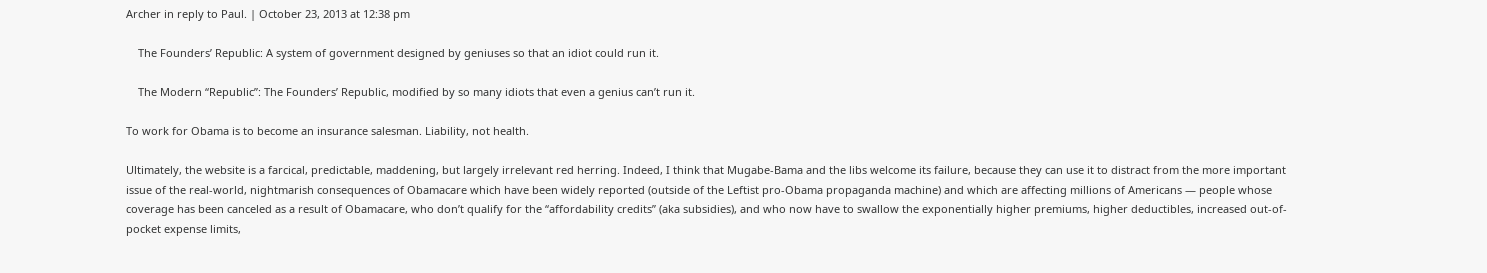Archer in reply to Paul. | October 23, 2013 at 12:38 pm

    The Founders’ Republic: A system of government designed by geniuses so that an idiot could run it.

    The Modern “Republic”: The Founders’ Republic, modified by so many idiots that even a genius can’t run it.

To work for Obama is to become an insurance salesman. Liability, not health.

Ultimately, the website is a farcical, predictable, maddening, but largely irrelevant red herring. Indeed, I think that Mugabe-Bama and the libs welcome its failure, because they can use it to distract from the more important issue of the real-world, nightmarish consequences of Obamacare which have been widely reported (outside of the Leftist pro-Obama propaganda machine) and which are affecting millions of Americans — people whose coverage has been canceled as a result of Obamacare, who don’t qualify for the “affordability credits” (aka subsidies), and who now have to swallow the exponentially higher premiums, higher deductibles, increased out-of-pocket expense limits,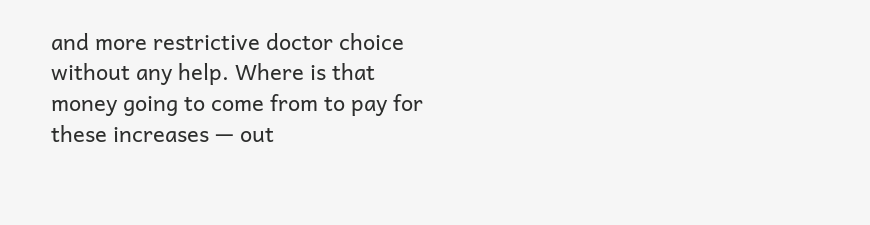and more restrictive doctor choice without any help. Where is that money going to come from to pay for these increases — out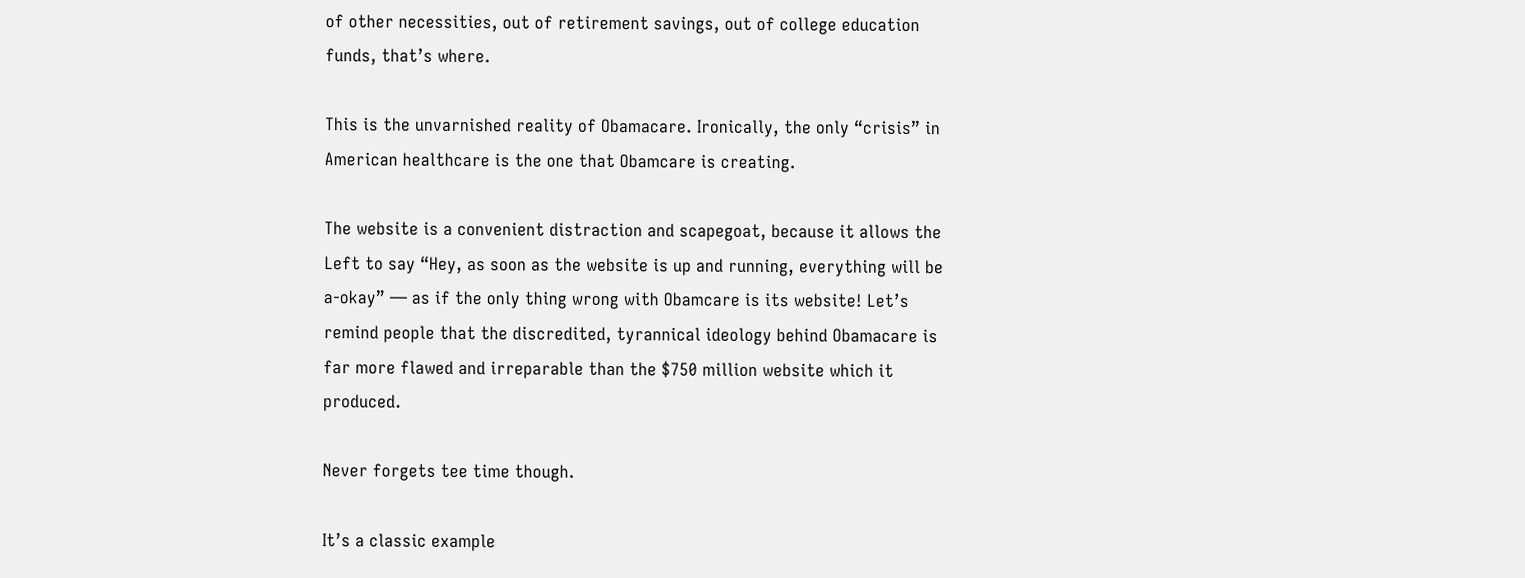of other necessities, out of retirement savings, out of college education funds, that’s where.

This is the unvarnished reality of Obamacare. Ironically, the only “crisis” in American healthcare is the one that Obamcare is creating.

The website is a convenient distraction and scapegoat, because it allows the Left to say “Hey, as soon as the website is up and running, everything will be a-okay” — as if the only thing wrong with Obamcare is its website! Let’s remind people that the discredited, tyrannical ideology behind Obamacare is far more flawed and irreparable than the $750 million website which it produced.

Never forgets tee time though.

It’s a classic example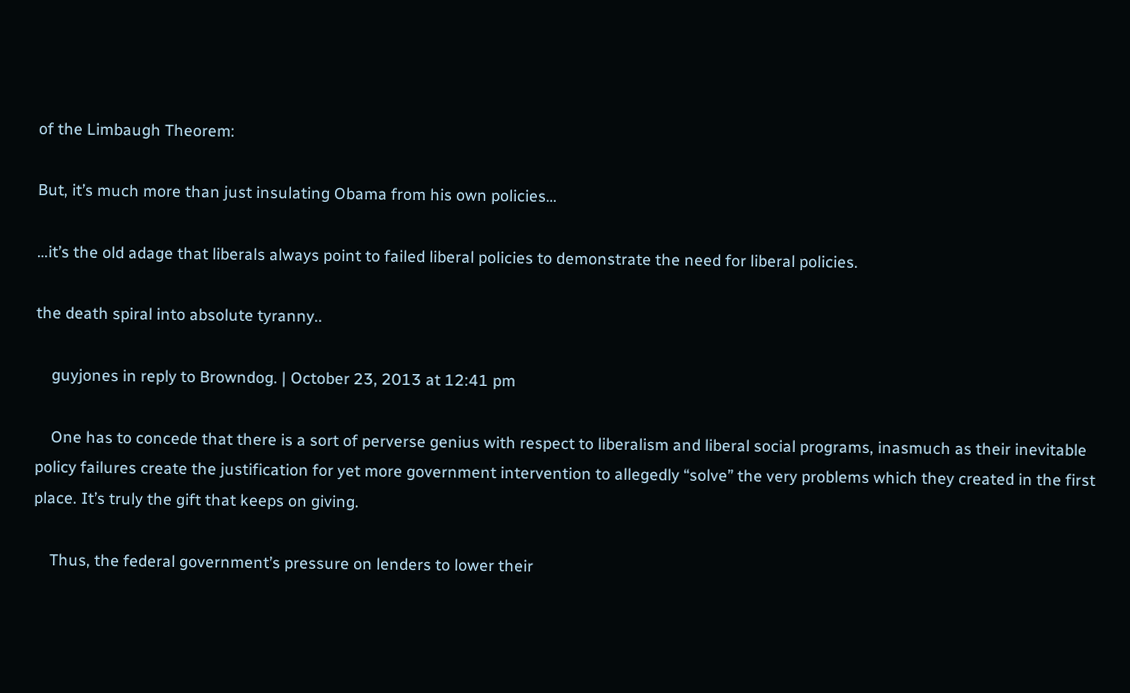of the Limbaugh Theorem:

But, it’s much more than just insulating Obama from his own policies…

…it’s the old adage that liberals always point to failed liberal policies to demonstrate the need for liberal policies.

the death spiral into absolute tyranny..

    guyjones in reply to Browndog. | October 23, 2013 at 12:41 pm

    One has to concede that there is a sort of perverse genius with respect to liberalism and liberal social programs, inasmuch as their inevitable policy failures create the justification for yet more government intervention to allegedly “solve” the very problems which they created in the first place. It’s truly the gift that keeps on giving.

    Thus, the federal government’s pressure on lenders to lower their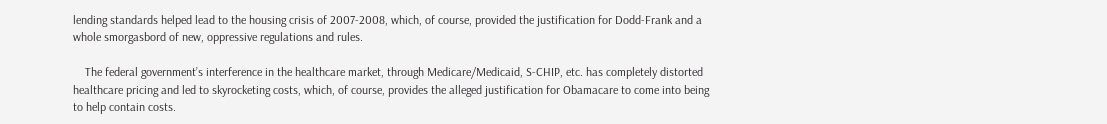lending standards helped lead to the housing crisis of 2007-2008, which, of course, provided the justification for Dodd-Frank and a whole smorgasbord of new, oppressive regulations and rules.

    The federal government’s interference in the healthcare market, through Medicare/Medicaid, S-CHIP, etc. has completely distorted healthcare pricing and led to skyrocketing costs, which, of course, provides the alleged justification for Obamacare to come into being to help contain costs.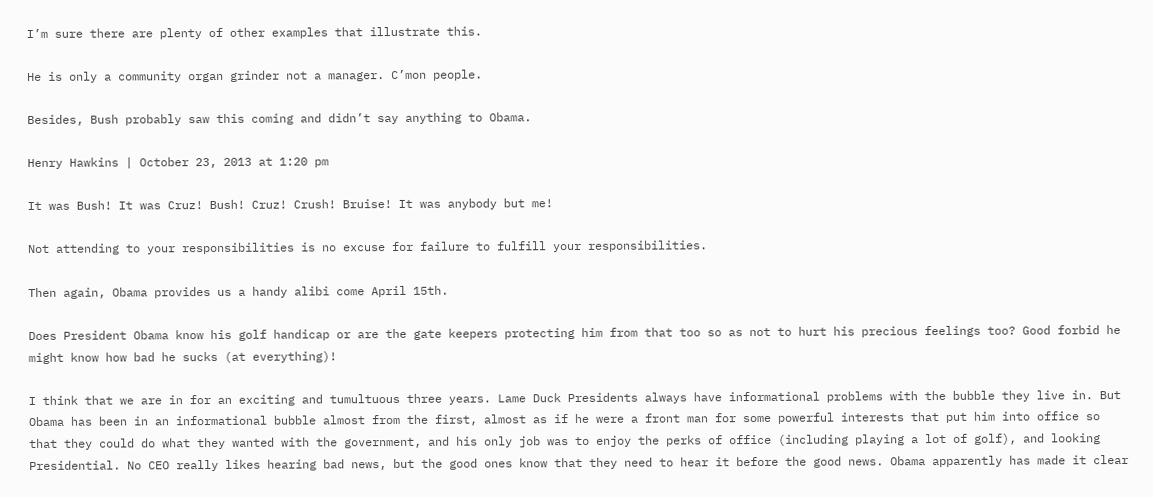I’m sure there are plenty of other examples that illustrate this.

He is only a community organ grinder not a manager. C’mon people.

Besides, Bush probably saw this coming and didn’t say anything to Obama.

Henry Hawkins | October 23, 2013 at 1:20 pm

It was Bush! It was Cruz! Bush! Cruz! Crush! Bruise! It was anybody but me!

Not attending to your responsibilities is no excuse for failure to fulfill your responsibilities.

Then again, Obama provides us a handy alibi come April 15th.

Does President Obama know his golf handicap or are the gate keepers protecting him from that too so as not to hurt his precious feelings too? Good forbid he might know how bad he sucks (at everything)!

I think that we are in for an exciting and tumultuous three years. Lame Duck Presidents always have informational problems with the bubble they live in. But Obama has been in an informational bubble almost from the first, almost as if he were a front man for some powerful interests that put him into office so that they could do what they wanted with the government, and his only job was to enjoy the perks of office (including playing a lot of golf), and looking Presidential. No CEO really likes hearing bad news, but the good ones know that they need to hear it before the good news. Obama apparently has made it clear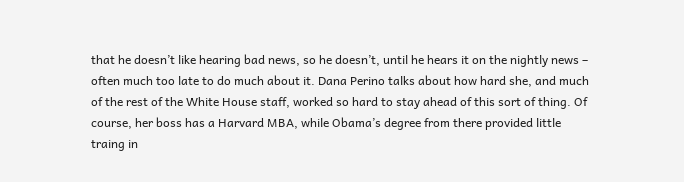that he doesn’t like hearing bad news, so he doesn’t, until he hears it on the nightly news – often much too late to do much about it. Dana Perino talks about how hard she, and much of the rest of the White House staff, worked so hard to stay ahead of this sort of thing. Of course, her boss has a Harvard MBA, while Obama’s degree from there provided little traing in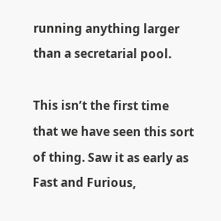running anything larger than a secretarial pool.

This isn’t the first time that we have seen this sort of thing. Saw it as early as Fast and Furious,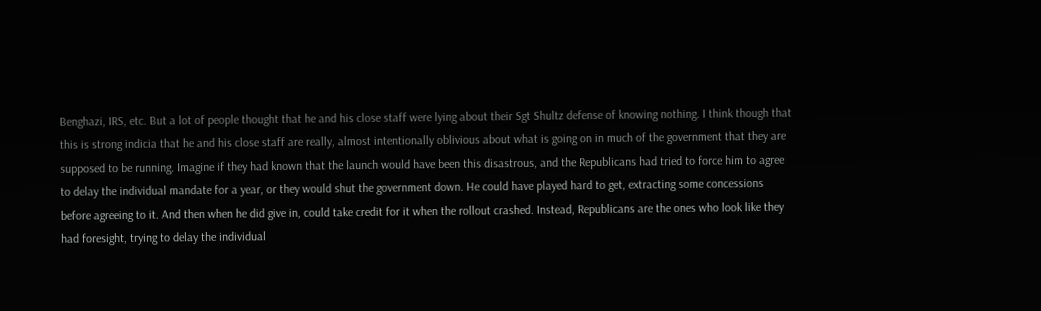Benghazi, IRS, etc. But a lot of people thought that he and his close staff were lying about their Sgt Shultz defense of knowing nothing. I think though that this is strong indicia that he and his close staff are really, almost intentionally oblivious about what is going on in much of the government that they are supposed to be running. Imagine if they had known that the launch would have been this disastrous, and the Republicans had tried to force him to agree to delay the individual mandate for a year, or they would shut the government down. He could have played hard to get, extracting some concessions before agreeing to it. And then when he did give in, could take credit for it when the rollout crashed. Instead, Republicans are the ones who look like they had foresight, trying to delay the individual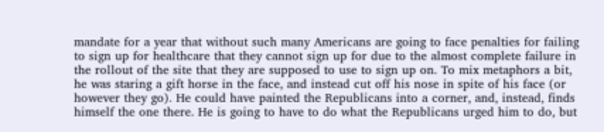mandate for a year that without such many Americans are going to face penalties for failing to sign up for healthcare that they cannot sign up for due to the almost complete failure in the rollout of the site that they are supposed to use to sign up on. To mix metaphors a bit, he was staring a gift horse in the face, and instead cut off his nose in spite of his face (or however they go). He could have painted the Republicans into a corner, and, instead, finds himself the one there. He is going to have to do what the Republicans urged him to do, but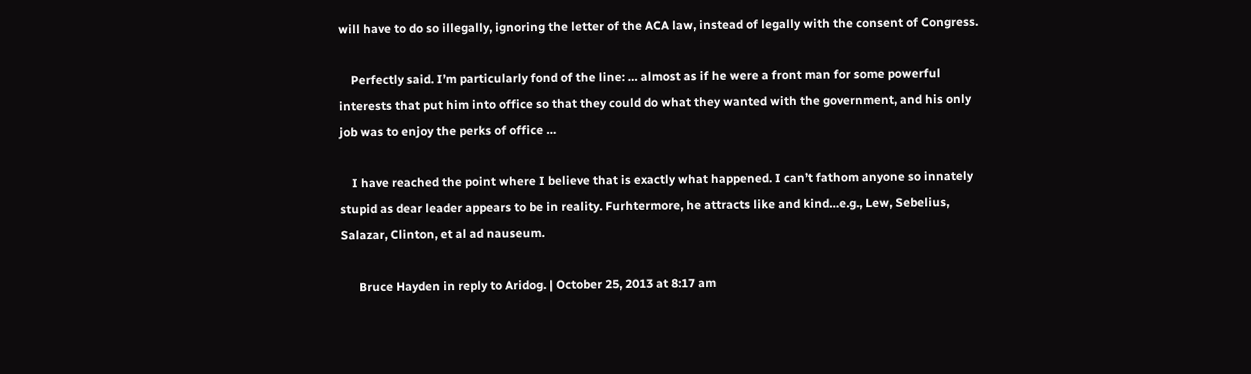will have to do so illegally, ignoring the letter of the ACA law, instead of legally with the consent of Congress.

    Perfectly said. I’m particularly fond of the line: … almost as if he were a front man for some powerful interests that put him into office so that they could do what they wanted with the government, and his only job was to enjoy the perks of office …

    I have reached the point where I believe that is exactly what happened. I can’t fathom anyone so innately stupid as dear leader appears to be in reality. Furhtermore, he attracts like and kind…e.g., Lew, Sebelius, Salazar, Clinton, et al ad nauseum.

      Bruce Hayden in reply to Aridog. | October 25, 2013 at 8:17 am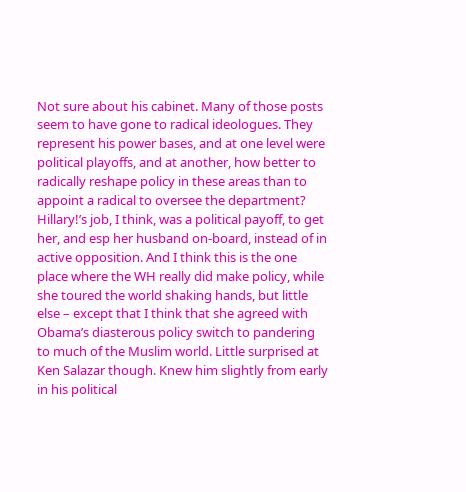Not sure about his cabinet. Many of those posts seem to have gone to radical ideologues. They represent his power bases, and at one level were political playoffs, and at another, how better to radically reshape policy in these areas than to appoint a radical to oversee the department? Hillary!’s job, I think, was a political payoff, to get her, and esp her husband on-board, instead of in active opposition. And I think this is the one place where the WH really did make policy, while she toured the world shaking hands, but little else – except that I think that she agreed with Obama’s diasterous policy switch to pandering to much of the Muslim world. Little surprised at Ken Salazar though. Knew him slightly from early in his political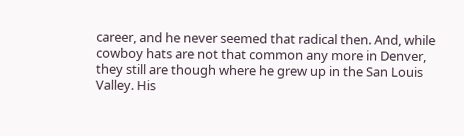career, and he never seemed that radical then. And, while cowboy hats are not that common any more in Denver, they still are though where he grew up in the San Louis Valley. His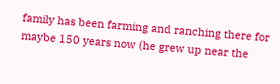family has been farming and ranching there for maybe 150 years now (he grew up near the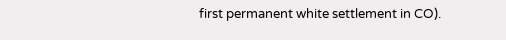first permanent white settlement in CO).